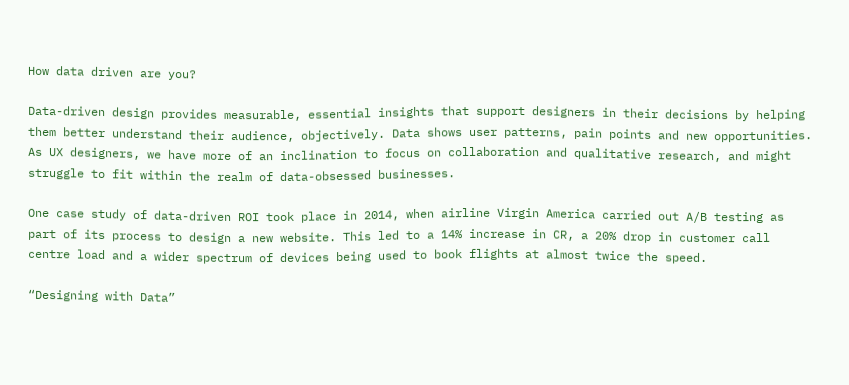How data driven are you?

Data-driven design provides measurable, essential insights that support designers in their decisions by helping them better understand their audience, objectively. Data shows user patterns, pain points and new opportunities. As UX designers, we have more of an inclination to focus on collaboration and qualitative research, and might struggle to fit within the realm of data-obsessed businesses.

One case study of data-driven ROI took place in 2014, when airline Virgin America carried out A/B testing as part of its process to design a new website. This led to a 14% increase in CR, a 20% drop in customer call centre load and a wider spectrum of devices being used to book flights at almost twice the speed.

“Designing with Data”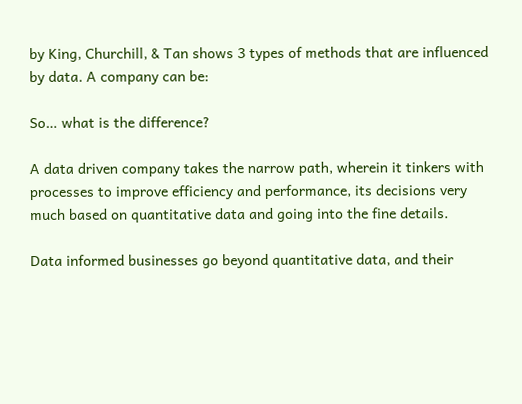by King, Churchill, & Tan shows 3 types of methods that are influenced by data. A company can be:

So… what is the difference?

A data driven company takes the narrow path, wherein it tinkers with processes to improve efficiency and performance, its decisions very much based on quantitative data and going into the fine details.

Data informed businesses go beyond quantitative data, and their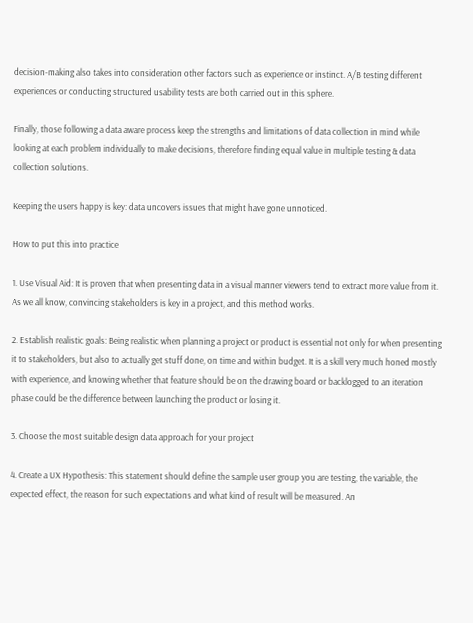decision-making also takes into consideration other factors such as experience or instinct. A/B testing different experiences or conducting structured usability tests are both carried out in this sphere.

Finally, those following a data aware process keep the strengths and limitations of data collection in mind while looking at each problem individually to make decisions, therefore finding equal value in multiple testing & data collection solutions.

Keeping the users happy is key: data uncovers issues that might have gone unnoticed.

How to put this into practice

1. Use Visual Aid: It is proven that when presenting data in a visual manner viewers tend to extract more value from it. As we all know, convincing stakeholders is key in a project, and this method works.

2. Establish realistic goals: Being realistic when planning a project or product is essential not only for when presenting it to stakeholders, but also to actually get stuff done, on time and within budget. It is a skill very much honed mostly with experience, and knowing whether that feature should be on the drawing board or backlogged to an iteration phase could be the difference between launching the product or losing it.

3. Choose the most suitable design data approach for your project

4. Create a UX Hypothesis: This statement should define the sample user group you are testing, the variable, the expected effect, the reason for such expectations and what kind of result will be measured. An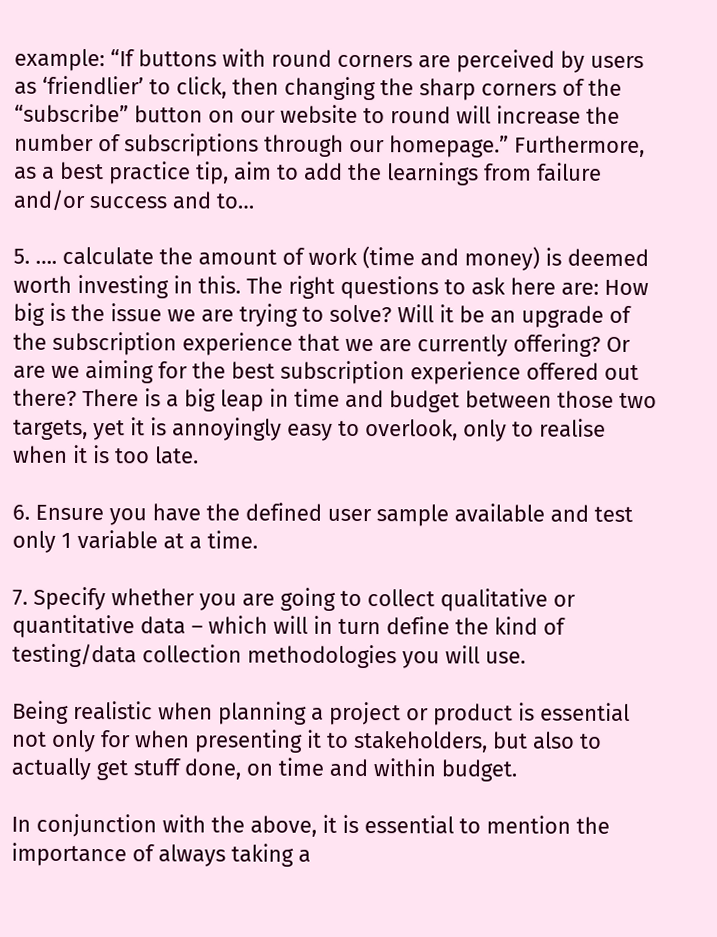example: “If buttons with round corners are perceived by users as ‘friendlier’ to click, then changing the sharp corners of the “subscribe” button on our website to round will increase the number of subscriptions through our homepage.” Furthermore, as a best practice tip, aim to add the learnings from failure and/or success and to…

5. …. calculate the amount of work (time and money) is deemed worth investing in this. The right questions to ask here are: How big is the issue we are trying to solve? Will it be an upgrade of the subscription experience that we are currently offering? Or are we aiming for the best subscription experience offered out there? There is a big leap in time and budget between those two targets, yet it is annoyingly easy to overlook, only to realise when it is too late.

6. Ensure you have the defined user sample available and test only 1 variable at a time.

7. Specify whether you are going to collect qualitative or quantitative data – which will in turn define the kind of testing/data collection methodologies you will use.

Being realistic when planning a project or product is essential not only for when presenting it to stakeholders, but also to actually get stuff done, on time and within budget.

In conjunction with the above, it is essential to mention the importance of always taking a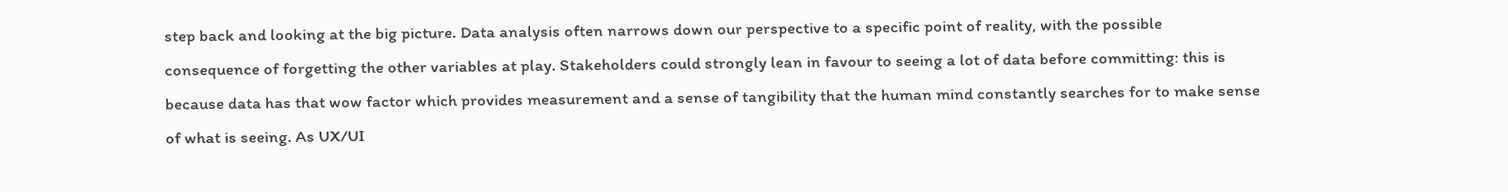step back and looking at the big picture. Data analysis often narrows down our perspective to a specific point of reality, with the possible consequence of forgetting the other variables at play. Stakeholders could strongly lean in favour to seeing a lot of data before committing: this is because data has that wow factor which provides measurement and a sense of tangibility that the human mind constantly searches for to make sense of what is seeing. As UX/UI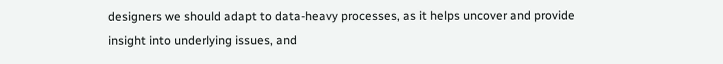designers we should adapt to data-heavy processes, as it helps uncover and provide insight into underlying issues, and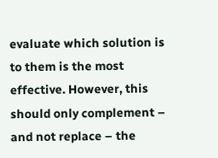evaluate which solution is to them is the most effective. However, this should only complement – and not replace – the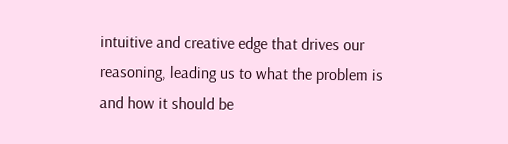intuitive and creative edge that drives our reasoning, leading us to what the problem is and how it should be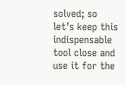solved; so let’s keep this indispensable tool close and use it for the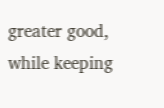greater good, while keeping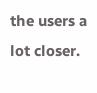the users a lot closer.